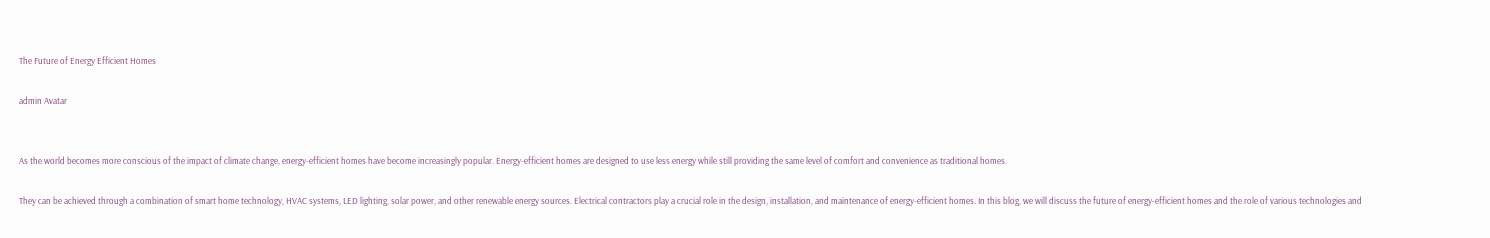The Future of Energy Efficient Homes

admin Avatar


As the world becomes more conscious of the impact of climate change, energy-efficient homes have become increasingly popular. Energy-efficient homes are designed to use less energy while still providing the same level of comfort and convenience as traditional homes.

They can be achieved through a combination of smart home technology, HVAC systems, LED lighting, solar power, and other renewable energy sources. Electrical contractors play a crucial role in the design, installation, and maintenance of energy-efficient homes. In this blog, we will discuss the future of energy-efficient homes and the role of various technologies and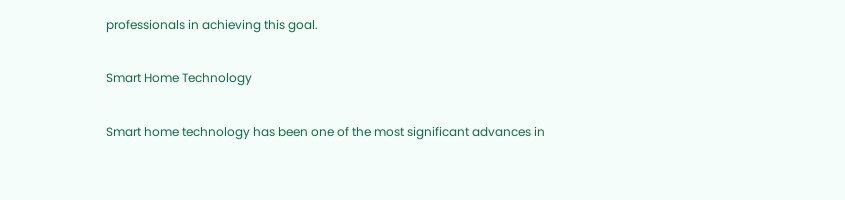professionals in achieving this goal.

Smart Home Technology

Smart home technology has been one of the most significant advances in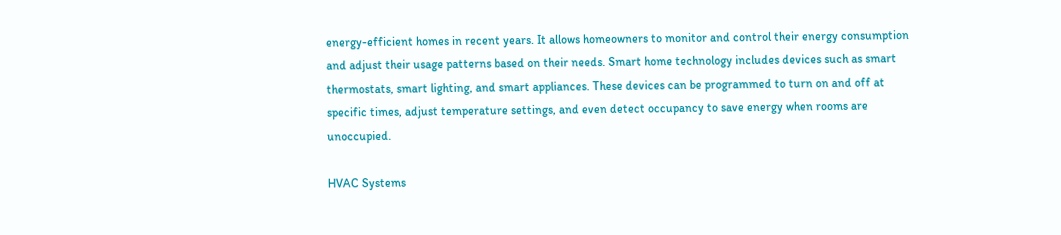energy-efficient homes in recent years. It allows homeowners to monitor and control their energy consumption and adjust their usage patterns based on their needs. Smart home technology includes devices such as smart thermostats, smart lighting, and smart appliances. These devices can be programmed to turn on and off at specific times, adjust temperature settings, and even detect occupancy to save energy when rooms are unoccupied.

HVAC Systems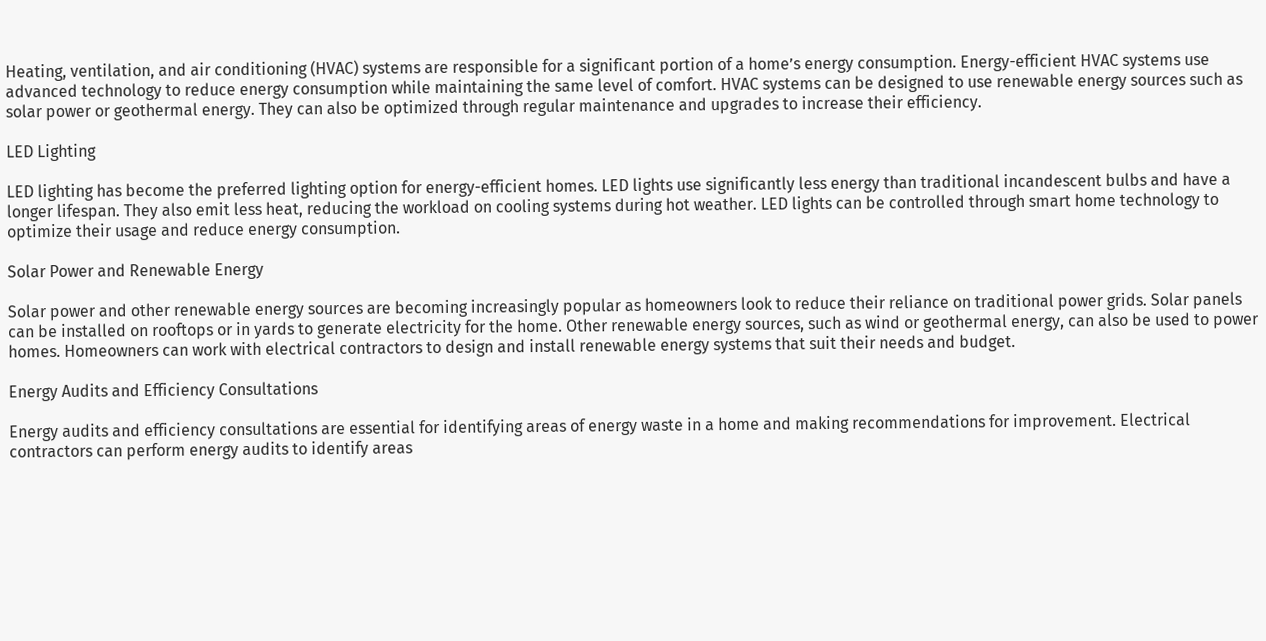Heating, ventilation, and air conditioning (HVAC) systems are responsible for a significant portion of a home’s energy consumption. Energy-efficient HVAC systems use advanced technology to reduce energy consumption while maintaining the same level of comfort. HVAC systems can be designed to use renewable energy sources such as solar power or geothermal energy. They can also be optimized through regular maintenance and upgrades to increase their efficiency.

LED Lighting

LED lighting has become the preferred lighting option for energy-efficient homes. LED lights use significantly less energy than traditional incandescent bulbs and have a longer lifespan. They also emit less heat, reducing the workload on cooling systems during hot weather. LED lights can be controlled through smart home technology to optimize their usage and reduce energy consumption.

Solar Power and Renewable Energy

Solar power and other renewable energy sources are becoming increasingly popular as homeowners look to reduce their reliance on traditional power grids. Solar panels can be installed on rooftops or in yards to generate electricity for the home. Other renewable energy sources, such as wind or geothermal energy, can also be used to power homes. Homeowners can work with electrical contractors to design and install renewable energy systems that suit their needs and budget.

Energy Audits and Efficiency Consultations

Energy audits and efficiency consultations are essential for identifying areas of energy waste in a home and making recommendations for improvement. Electrical contractors can perform energy audits to identify areas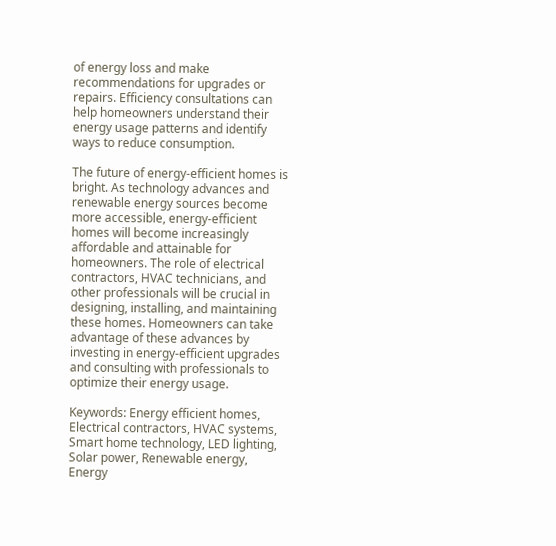of energy loss and make recommendations for upgrades or repairs. Efficiency consultations can help homeowners understand their energy usage patterns and identify ways to reduce consumption.

The future of energy-efficient homes is bright. As technology advances and renewable energy sources become more accessible, energy-efficient homes will become increasingly affordable and attainable for homeowners. The role of electrical contractors, HVAC technicians, and other professionals will be crucial in designing, installing, and maintaining these homes. Homeowners can take advantage of these advances by investing in energy-efficient upgrades and consulting with professionals to optimize their energy usage.

Keywords: Energy efficient homes, Electrical contractors, HVAC systems, Smart home technology, LED lighting, Solar power, Renewable energy, Energy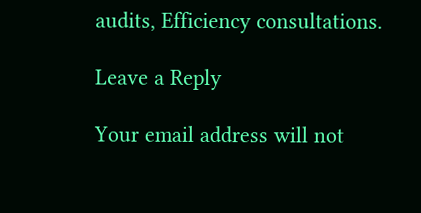audits, Efficiency consultations.

Leave a Reply

Your email address will not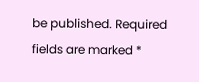be published. Required fields are marked *